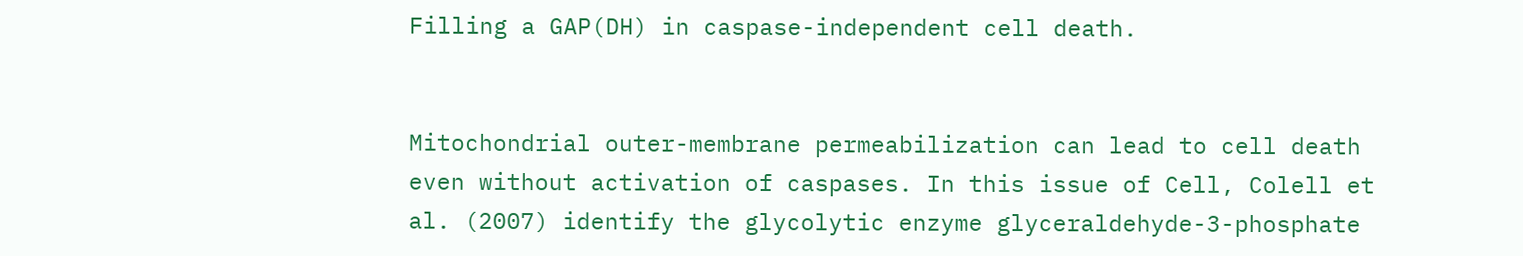Filling a GAP(DH) in caspase-independent cell death.


Mitochondrial outer-membrane permeabilization can lead to cell death even without activation of caspases. In this issue of Cell, Colell et al. (2007) identify the glycolytic enzyme glyceraldehyde-3-phosphate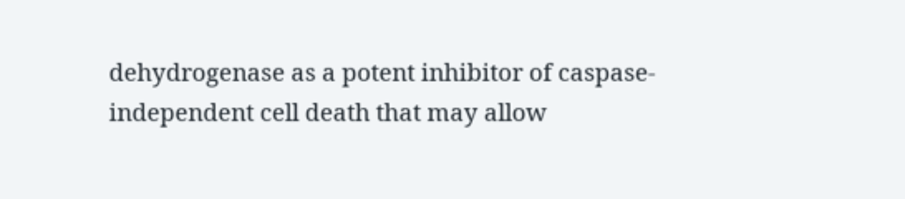dehydrogenase as a potent inhibitor of caspase-independent cell death that may allow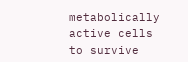metabolically active cells to survive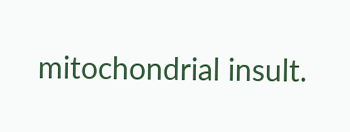mitochondrial insult.